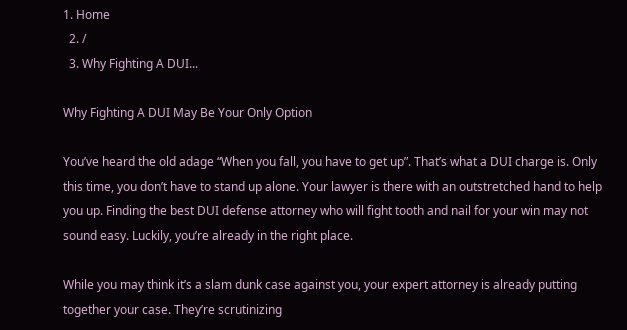1. Home
  2. /
  3. Why Fighting A DUI...

Why Fighting A DUI May Be Your Only Option

You’ve heard the old adage “When you fall, you have to get up”. That’s what a DUI charge is. Only this time, you don’t have to stand up alone. Your lawyer is there with an outstretched hand to help you up. Finding the best DUI defense attorney who will fight tooth and nail for your win may not sound easy. Luckily, you’re already in the right place.

While you may think it’s a slam dunk case against you, your expert attorney is already putting together your case. They’re scrutinizing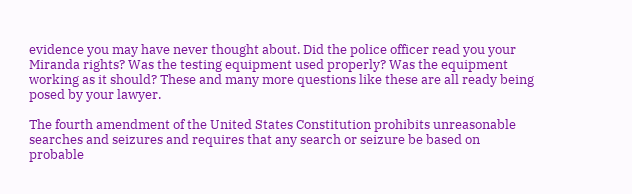evidence you may have never thought about. Did the police officer read you your Miranda rights? Was the testing equipment used properly? Was the equipment working as it should? These and many more questions like these are all ready being posed by your lawyer.

The fourth amendment of the United States Constitution prohibits unreasonable searches and seizures and requires that any search or seizure be based on probable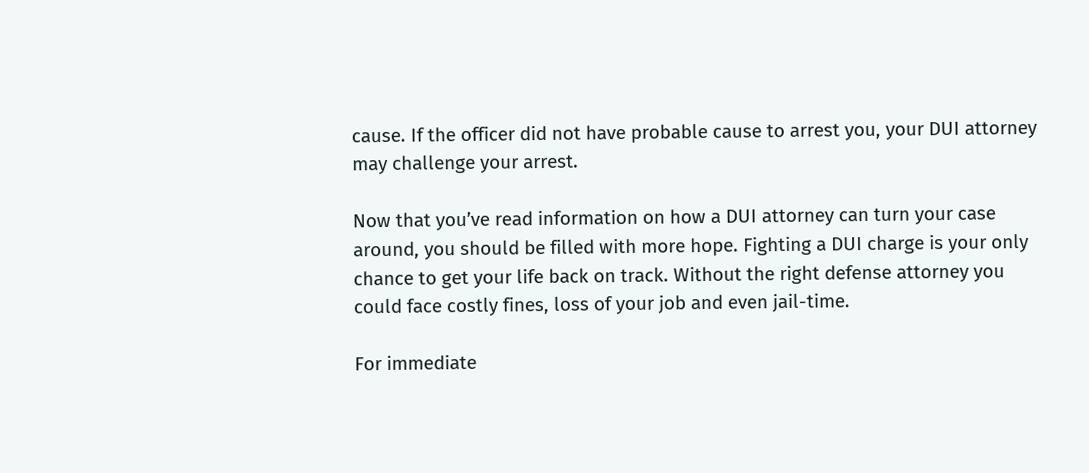cause. If the officer did not have probable cause to arrest you, your DUI attorney may challenge your arrest.

Now that you’ve read information on how a DUI attorney can turn your case around, you should be filled with more hope. Fighting a DUI charge is your only chance to get your life back on track. Without the right defense attorney you could face costly fines, loss of your job and even jail-time.

For immediate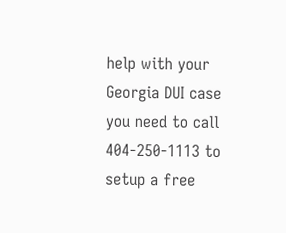help with your Georgia DUI case you need to call 404-250-1113 to setup a free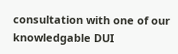consultation with one of our knowledgable DUI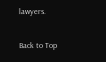lawyers.

Back to Top